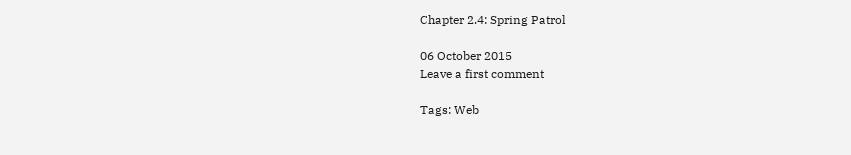Chapter 2.4: Spring Patrol

06 October 2015
Leave a first comment

Tags: Web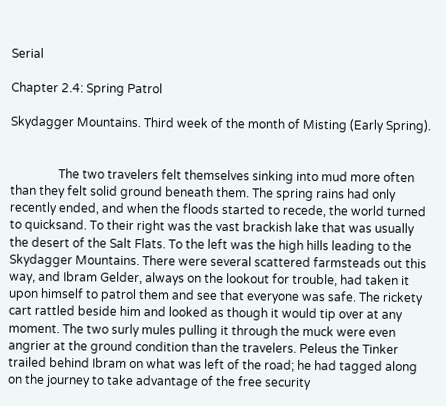Serial

Chapter 2.4: Spring Patrol

Skydagger Mountains. Third week of the month of Misting (Early Spring).


                The two travelers felt themselves sinking into mud more often than they felt solid ground beneath them. The spring rains had only recently ended, and when the floods started to recede, the world turned to quicksand. To their right was the vast brackish lake that was usually the desert of the Salt Flats. To the left was the high hills leading to the Skydagger Mountains. There were several scattered farmsteads out this way, and Ibram Gelder, always on the lookout for trouble, had taken it upon himself to patrol them and see that everyone was safe. The rickety cart rattled beside him and looked as though it would tip over at any moment. The two surly mules pulling it through the muck were even angrier at the ground condition than the travelers. Peleus the Tinker trailed behind Ibram on what was left of the road; he had tagged along on the journey to take advantage of the free security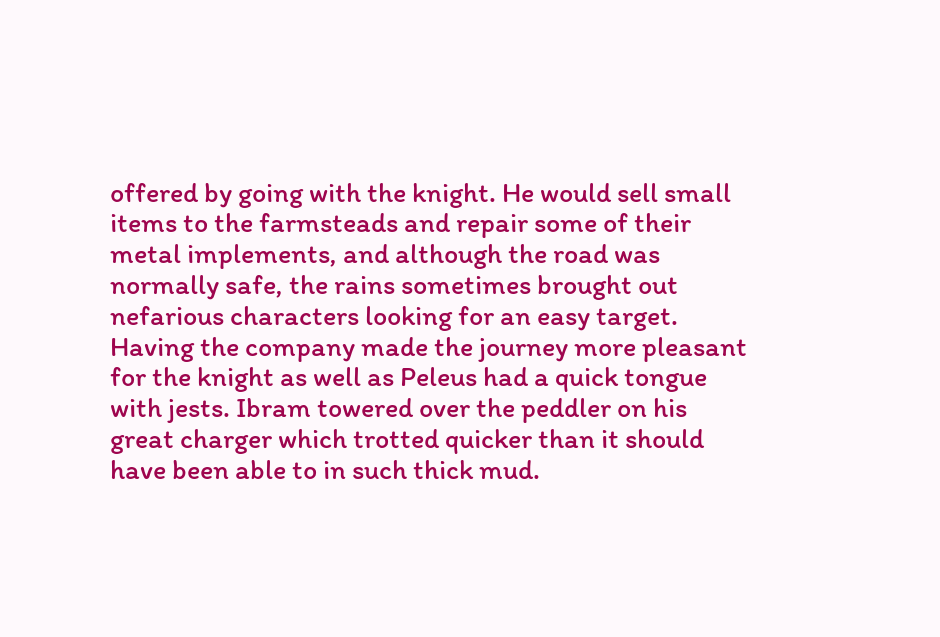offered by going with the knight. He would sell small items to the farmsteads and repair some of their metal implements, and although the road was normally safe, the rains sometimes brought out nefarious characters looking for an easy target. Having the company made the journey more pleasant for the knight as well as Peleus had a quick tongue with jests. Ibram towered over the peddler on his great charger which trotted quicker than it should have been able to in such thick mud.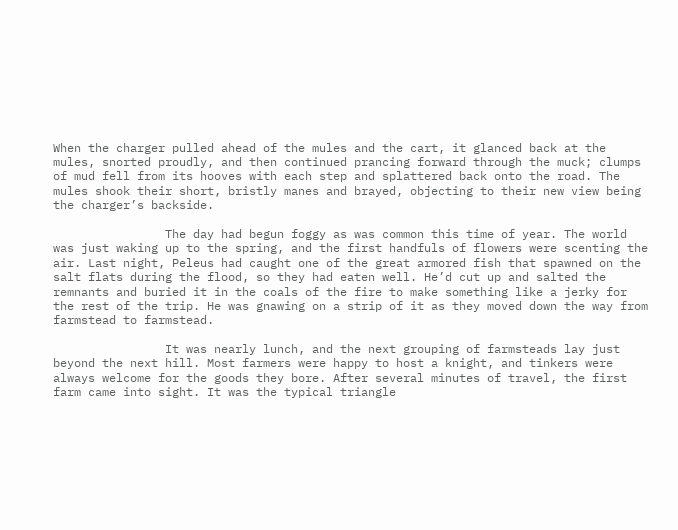When the charger pulled ahead of the mules and the cart, it glanced back at the mules, snorted proudly, and then continued prancing forward through the muck; clumps of mud fell from its hooves with each step and splattered back onto the road. The mules shook their short, bristly manes and brayed, objecting to their new view being the charger’s backside.

                The day had begun foggy as was common this time of year. The world was just waking up to the spring, and the first handfuls of flowers were scenting the air. Last night, Peleus had caught one of the great armored fish that spawned on the salt flats during the flood, so they had eaten well. He’d cut up and salted the remnants and buried it in the coals of the fire to make something like a jerky for the rest of the trip. He was gnawing on a strip of it as they moved down the way from farmstead to farmstead.

                It was nearly lunch, and the next grouping of farmsteads lay just beyond the next hill. Most farmers were happy to host a knight, and tinkers were always welcome for the goods they bore. After several minutes of travel, the first farm came into sight. It was the typical triangle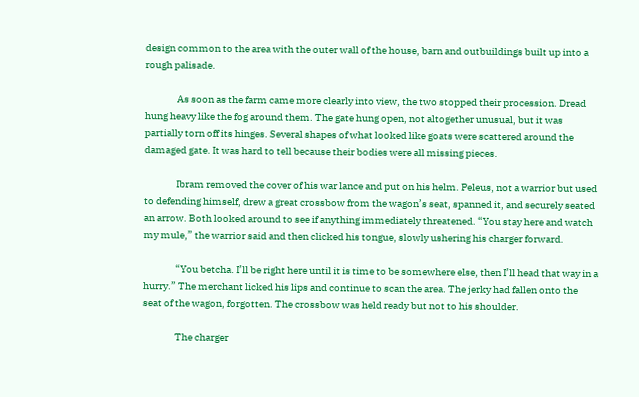design common to the area with the outer wall of the house, barn and outbuildings built up into a rough palisade.

                As soon as the farm came more clearly into view, the two stopped their procession. Dread hung heavy like the fog around them. The gate hung open, not altogether unusual, but it was partially torn off its hinges. Several shapes of what looked like goats were scattered around the damaged gate. It was hard to tell because their bodies were all missing pieces.

                Ibram removed the cover of his war lance and put on his helm. Peleus, not a warrior but used to defending himself, drew a great crossbow from the wagon’s seat, spanned it, and securely seated an arrow. Both looked around to see if anything immediately threatened. “You stay here and watch my mule,” the warrior said and then clicked his tongue, slowly ushering his charger forward.

                “You betcha. I’ll be right here until it is time to be somewhere else, then I’ll head that way in a hurry.” The merchant licked his lips and continue to scan the area. The jerky had fallen onto the seat of the wagon, forgotten. The crossbow was held ready but not to his shoulder.

                The charger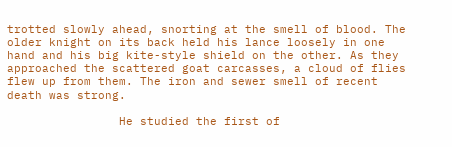trotted slowly ahead, snorting at the smell of blood. The older knight on its back held his lance loosely in one hand and his big kite-style shield on the other. As they approached the scattered goat carcasses, a cloud of flies flew up from them. The iron and sewer smell of recent death was strong.

                He studied the first of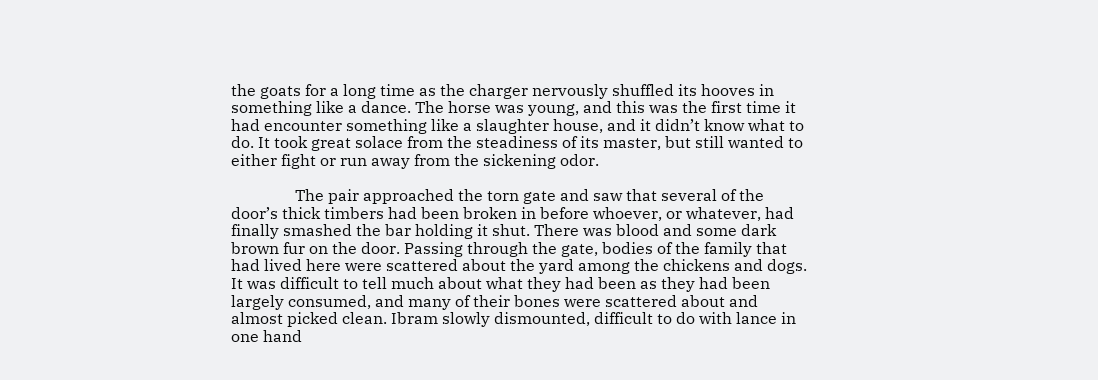the goats for a long time as the charger nervously shuffled its hooves in something like a dance. The horse was young, and this was the first time it had encounter something like a slaughter house, and it didn’t know what to do. It took great solace from the steadiness of its master, but still wanted to either fight or run away from the sickening odor.

                The pair approached the torn gate and saw that several of the door’s thick timbers had been broken in before whoever, or whatever, had finally smashed the bar holding it shut. There was blood and some dark brown fur on the door. Passing through the gate, bodies of the family that had lived here were scattered about the yard among the chickens and dogs. It was difficult to tell much about what they had been as they had been largely consumed, and many of their bones were scattered about and almost picked clean. Ibram slowly dismounted, difficult to do with lance in one hand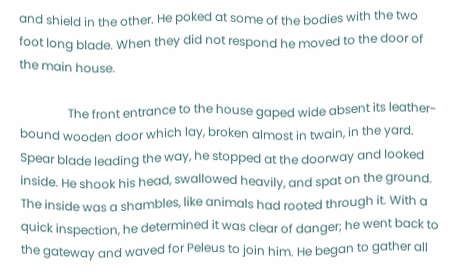and shield in the other. He poked at some of the bodies with the two foot long blade. When they did not respond he moved to the door of the main house.

                The front entrance to the house gaped wide absent its leather-bound wooden door which lay, broken almost in twain, in the yard. Spear blade leading the way, he stopped at the doorway and looked inside. He shook his head, swallowed heavily, and spat on the ground. The inside was a shambles, like animals had rooted through it. With a quick inspection, he determined it was clear of danger; he went back to the gateway and waved for Peleus to join him. He began to gather all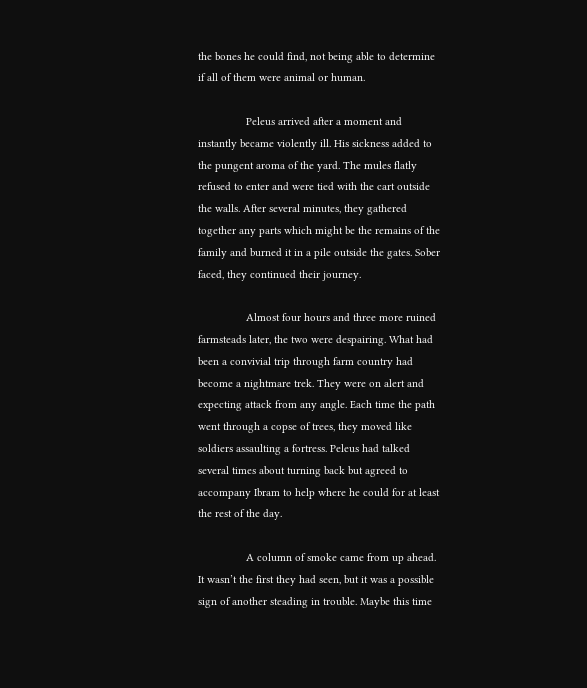the bones he could find, not being able to determine if all of them were animal or human.

                Peleus arrived after a moment and instantly became violently ill. His sickness added to the pungent aroma of the yard. The mules flatly refused to enter and were tied with the cart outside the walls. After several minutes, they gathered together any parts which might be the remains of the family and burned it in a pile outside the gates. Sober faced, they continued their journey.

                Almost four hours and three more ruined farmsteads later, the two were despairing. What had been a convivial trip through farm country had become a nightmare trek. They were on alert and expecting attack from any angle. Each time the path went through a copse of trees, they moved like soldiers assaulting a fortress. Peleus had talked several times about turning back but agreed to accompany Ibram to help where he could for at least the rest of the day.

                A column of smoke came from up ahead. It wasn’t the first they had seen, but it was a possible sign of another steading in trouble. Maybe this time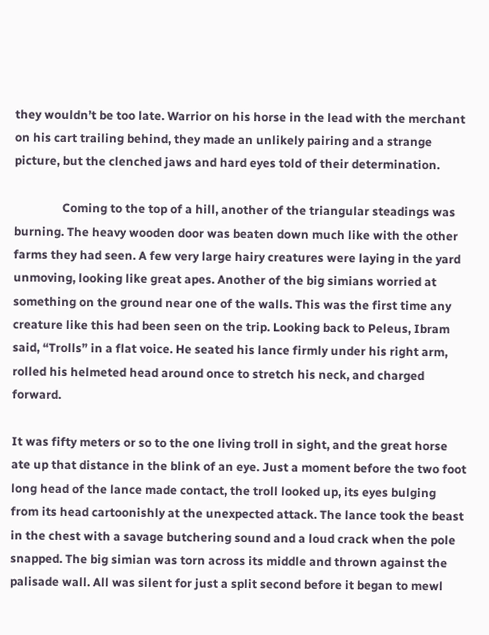they wouldn’t be too late. Warrior on his horse in the lead with the merchant on his cart trailing behind, they made an unlikely pairing and a strange picture, but the clenched jaws and hard eyes told of their determination.

                Coming to the top of a hill, another of the triangular steadings was burning. The heavy wooden door was beaten down much like with the other farms they had seen. A few very large hairy creatures were laying in the yard unmoving, looking like great apes. Another of the big simians worried at something on the ground near one of the walls. This was the first time any creature like this had been seen on the trip. Looking back to Peleus, Ibram said, “Trolls” in a flat voice. He seated his lance firmly under his right arm, rolled his helmeted head around once to stretch his neck, and charged forward.

It was fifty meters or so to the one living troll in sight, and the great horse ate up that distance in the blink of an eye. Just a moment before the two foot long head of the lance made contact, the troll looked up, its eyes bulging from its head cartoonishly at the unexpected attack. The lance took the beast in the chest with a savage butchering sound and a loud crack when the pole snapped. The big simian was torn across its middle and thrown against the palisade wall. All was silent for just a split second before it began to mewl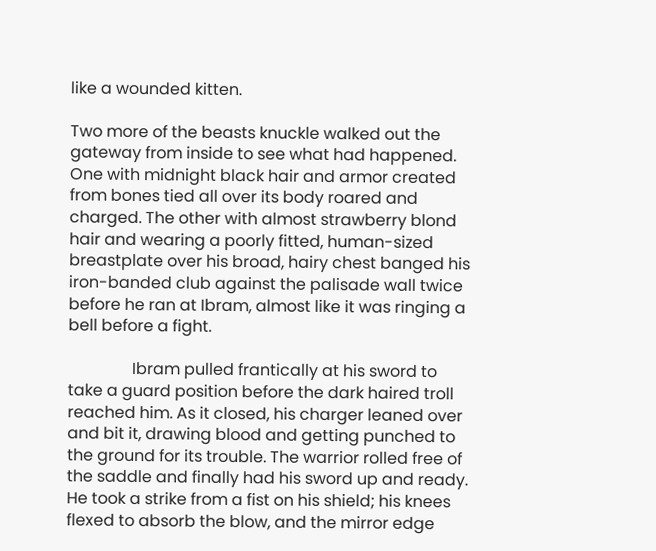like a wounded kitten.

Two more of the beasts knuckle walked out the gateway from inside to see what had happened. One with midnight black hair and armor created from bones tied all over its body roared and charged. The other with almost strawberry blond hair and wearing a poorly fitted, human-sized breastplate over his broad, hairy chest banged his iron-banded club against the palisade wall twice before he ran at Ibram, almost like it was ringing a bell before a fight.

                Ibram pulled frantically at his sword to take a guard position before the dark haired troll reached him. As it closed, his charger leaned over and bit it, drawing blood and getting punched to the ground for its trouble. The warrior rolled free of the saddle and finally had his sword up and ready. He took a strike from a fist on his shield; his knees flexed to absorb the blow, and the mirror edge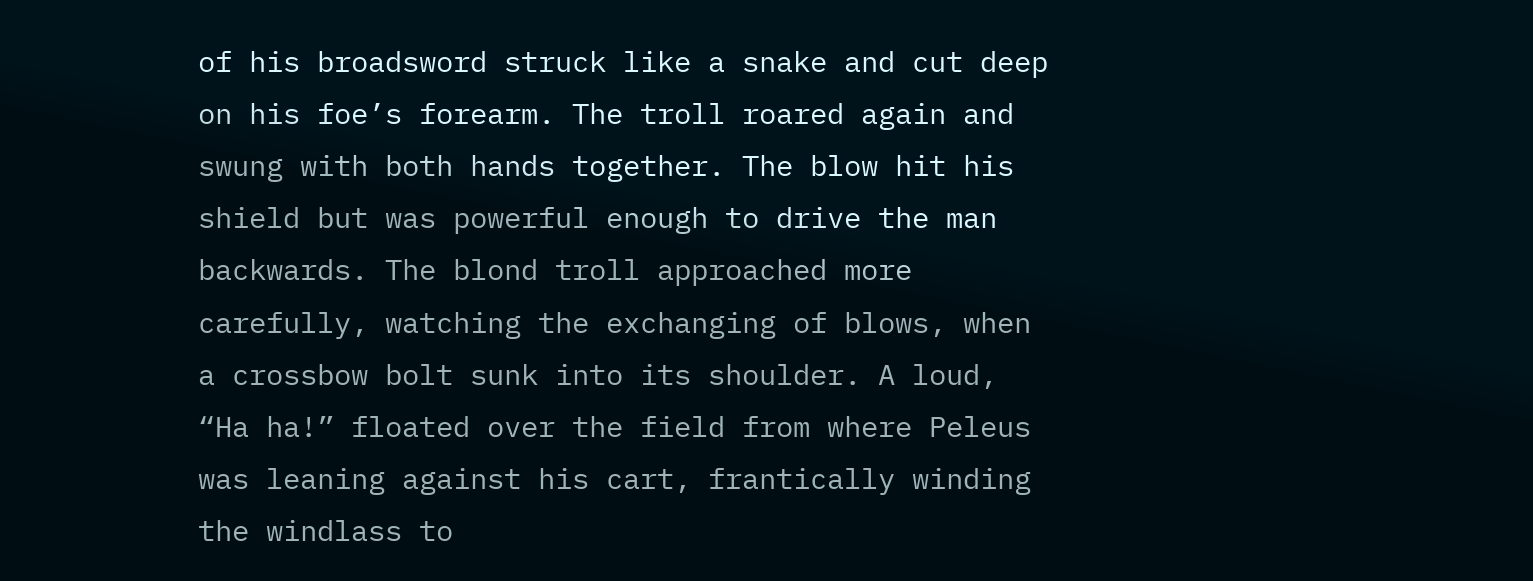of his broadsword struck like a snake and cut deep on his foe’s forearm. The troll roared again and swung with both hands together. The blow hit his shield but was powerful enough to drive the man backwards. The blond troll approached more carefully, watching the exchanging of blows, when a crossbow bolt sunk into its shoulder. A loud, “Ha ha!” floated over the field from where Peleus was leaning against his cart, frantically winding the windlass to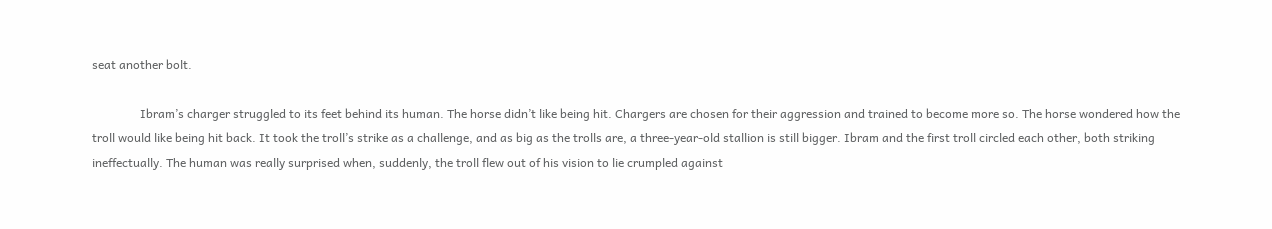seat another bolt.

                Ibram’s charger struggled to its feet behind its human. The horse didn’t like being hit. Chargers are chosen for their aggression and trained to become more so. The horse wondered how the troll would like being hit back. It took the troll’s strike as a challenge, and as big as the trolls are, a three-year-old stallion is still bigger. Ibram and the first troll circled each other, both striking ineffectually. The human was really surprised when, suddenly, the troll flew out of his vision to lie crumpled against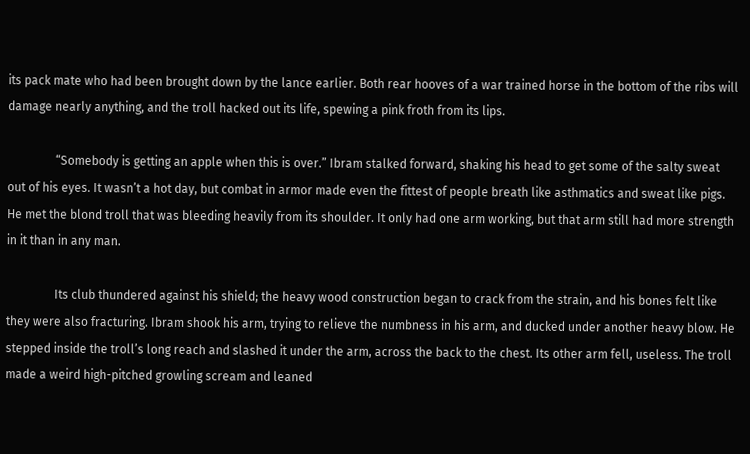its pack mate who had been brought down by the lance earlier. Both rear hooves of a war trained horse in the bottom of the ribs will damage nearly anything, and the troll hacked out its life, spewing a pink froth from its lips.

                “Somebody is getting an apple when this is over.” Ibram stalked forward, shaking his head to get some of the salty sweat out of his eyes. It wasn’t a hot day, but combat in armor made even the fittest of people breath like asthmatics and sweat like pigs. He met the blond troll that was bleeding heavily from its shoulder. It only had one arm working, but that arm still had more strength in it than in any man.

                Its club thundered against his shield; the heavy wood construction began to crack from the strain, and his bones felt like they were also fracturing. Ibram shook his arm, trying to relieve the numbness in his arm, and ducked under another heavy blow. He stepped inside the troll’s long reach and slashed it under the arm, across the back to the chest. Its other arm fell, useless. The troll made a weird high-pitched growling scream and leaned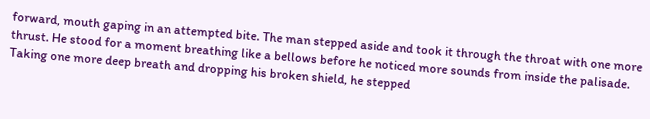forward, mouth gaping in an attempted bite. The man stepped aside and took it through the throat with one more thrust. He stood for a moment breathing like a bellows before he noticed more sounds from inside the palisade. Taking one more deep breath and dropping his broken shield, he stepped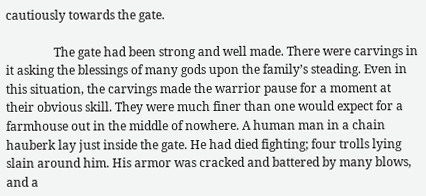cautiously towards the gate.

                The gate had been strong and well made. There were carvings in it asking the blessings of many gods upon the family’s steading. Even in this situation, the carvings made the warrior pause for a moment at their obvious skill. They were much finer than one would expect for a farmhouse out in the middle of nowhere. A human man in a chain hauberk lay just inside the gate. He had died fighting; four trolls lying slain around him. His armor was cracked and battered by many blows, and a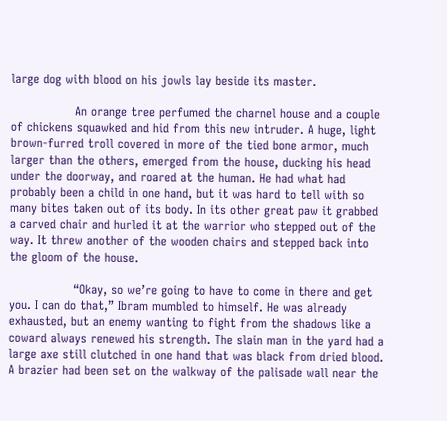large dog with blood on his jowls lay beside its master.

                An orange tree perfumed the charnel house and a couple of chickens squawked and hid from this new intruder. A huge, light brown-furred troll covered in more of the tied bone armor, much larger than the others, emerged from the house, ducking his head under the doorway, and roared at the human. He had what had probably been a child in one hand, but it was hard to tell with so many bites taken out of its body. In its other great paw it grabbed a carved chair and hurled it at the warrior who stepped out of the way. It threw another of the wooden chairs and stepped back into the gloom of the house.

                “Okay, so we’re going to have to come in there and get you. I can do that,” Ibram mumbled to himself. He was already exhausted, but an enemy wanting to fight from the shadows like a coward always renewed his strength. The slain man in the yard had a large axe still clutched in one hand that was black from dried blood. A brazier had been set on the walkway of the palisade wall near the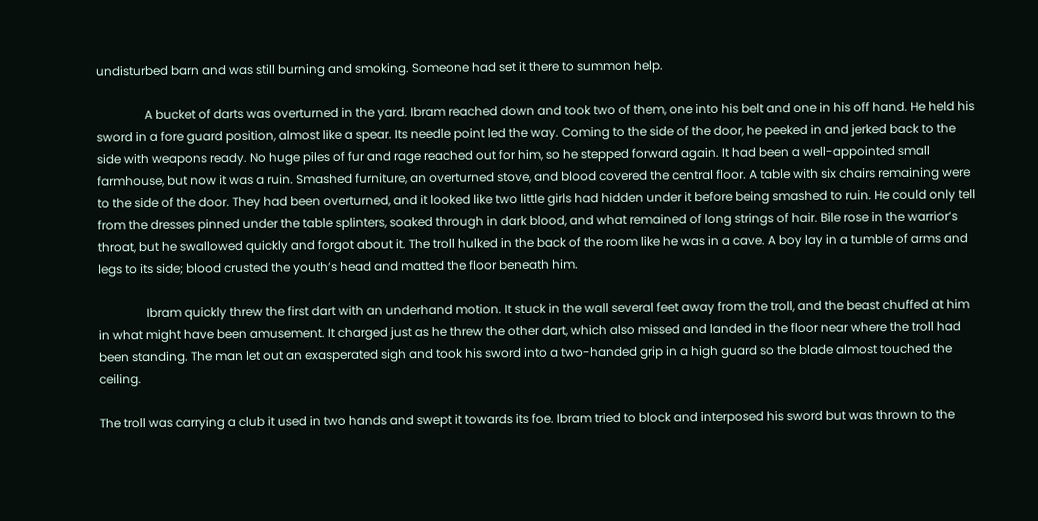undisturbed barn and was still burning and smoking. Someone had set it there to summon help.

                A bucket of darts was overturned in the yard. Ibram reached down and took two of them, one into his belt and one in his off hand. He held his sword in a fore guard position, almost like a spear. Its needle point led the way. Coming to the side of the door, he peeked in and jerked back to the side with weapons ready. No huge piles of fur and rage reached out for him, so he stepped forward again. It had been a well-appointed small farmhouse, but now it was a ruin. Smashed furniture, an overturned stove, and blood covered the central floor. A table with six chairs remaining were to the side of the door. They had been overturned, and it looked like two little girls had hidden under it before being smashed to ruin. He could only tell from the dresses pinned under the table splinters, soaked through in dark blood, and what remained of long strings of hair. Bile rose in the warrior’s throat, but he swallowed quickly and forgot about it. The troll hulked in the back of the room like he was in a cave. A boy lay in a tumble of arms and legs to its side; blood crusted the youth’s head and matted the floor beneath him.

                Ibram quickly threw the first dart with an underhand motion. It stuck in the wall several feet away from the troll, and the beast chuffed at him in what might have been amusement. It charged just as he threw the other dart, which also missed and landed in the floor near where the troll had been standing. The man let out an exasperated sigh and took his sword into a two-handed grip in a high guard so the blade almost touched the ceiling.

The troll was carrying a club it used in two hands and swept it towards its foe. Ibram tried to block and interposed his sword but was thrown to the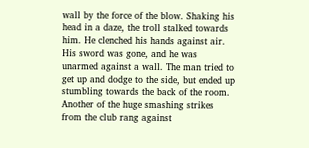wall by the force of the blow. Shaking his head in a daze, the troll stalked towards him. He clenched his hands against air. His sword was gone, and he was unarmed against a wall. The man tried to get up and dodge to the side, but ended up stumbling towards the back of the room. Another of the huge smashing strikes from the club rang against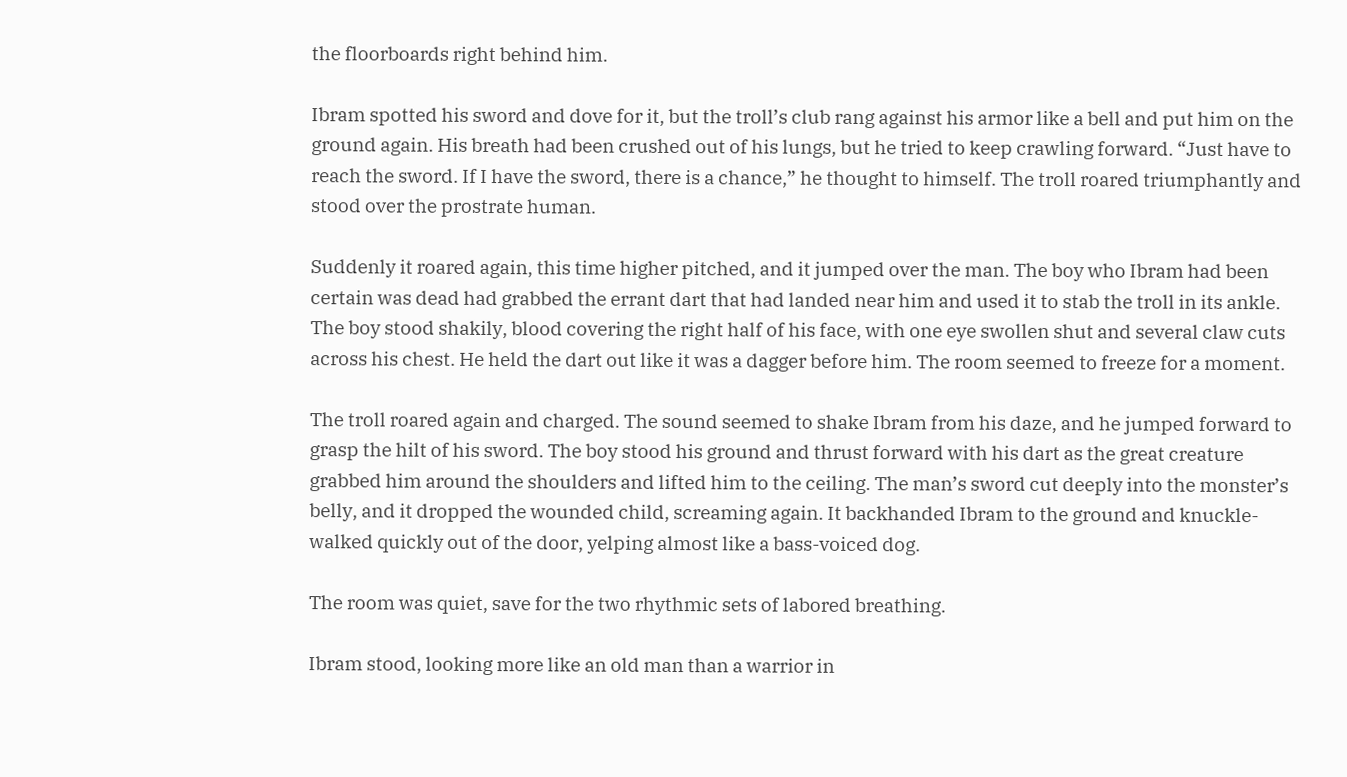the floorboards right behind him.

Ibram spotted his sword and dove for it, but the troll’s club rang against his armor like a bell and put him on the ground again. His breath had been crushed out of his lungs, but he tried to keep crawling forward. “Just have to reach the sword. If I have the sword, there is a chance,” he thought to himself. The troll roared triumphantly and stood over the prostrate human.

Suddenly it roared again, this time higher pitched, and it jumped over the man. The boy who Ibram had been certain was dead had grabbed the errant dart that had landed near him and used it to stab the troll in its ankle. The boy stood shakily, blood covering the right half of his face, with one eye swollen shut and several claw cuts across his chest. He held the dart out like it was a dagger before him. The room seemed to freeze for a moment.

The troll roared again and charged. The sound seemed to shake Ibram from his daze, and he jumped forward to grasp the hilt of his sword. The boy stood his ground and thrust forward with his dart as the great creature grabbed him around the shoulders and lifted him to the ceiling. The man’s sword cut deeply into the monster’s belly, and it dropped the wounded child, screaming again. It backhanded Ibram to the ground and knuckle-walked quickly out of the door, yelping almost like a bass-voiced dog.

The room was quiet, save for the two rhythmic sets of labored breathing.

Ibram stood, looking more like an old man than a warrior in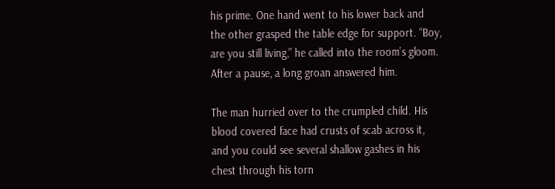his prime. One hand went to his lower back and the other grasped the table edge for support. “Boy, are you still living,” he called into the room’s gloom. After a pause, a long groan answered him.

The man hurried over to the crumpled child. His blood covered face had crusts of scab across it, and you could see several shallow gashes in his chest through his torn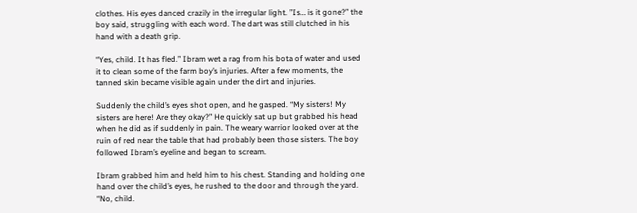clothes. His eyes danced crazily in the irregular light. ”Is… is it gone?” the boy said, struggling with each word. The dart was still clutched in his hand with a death grip.

“Yes, child. It has fled.” Ibram wet a rag from his bota of water and used it to clean some of the farm boy’s injuries. After a few moments, the tanned skin became visible again under the dirt and injuries.

Suddenly the child’s eyes shot open, and he gasped. “My sisters! My sisters are here! Are they okay?” He quickly sat up but grabbed his head when he did as if suddenly in pain. The weary warrior looked over at the ruin of red near the table that had probably been those sisters. The boy followed Ibram’s eyeline and began to scream.

Ibram grabbed him and held him to his chest. Standing and holding one hand over the child’s eyes, he rushed to the door and through the yard. “No, child.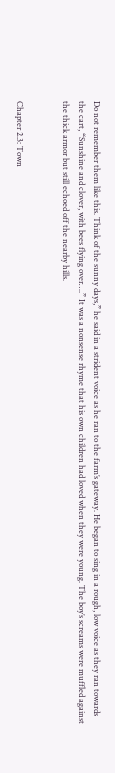Do not remember them like this. Think of the sunny days,” he said in a strident voice as he ran to the farm’s gateway. He began to sing in a rough, low voice as they ran towards the cart, “Sunshine and clover, with bees flying over….” It was a nonsense rhyme that his own children had loved when they were young. The boy’s screams were muffled against the thick armor but still echoed off the nearby hills.


Chapter 2.3: Town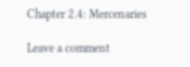Chapter 2.4: Mercenaries

Leave a comment